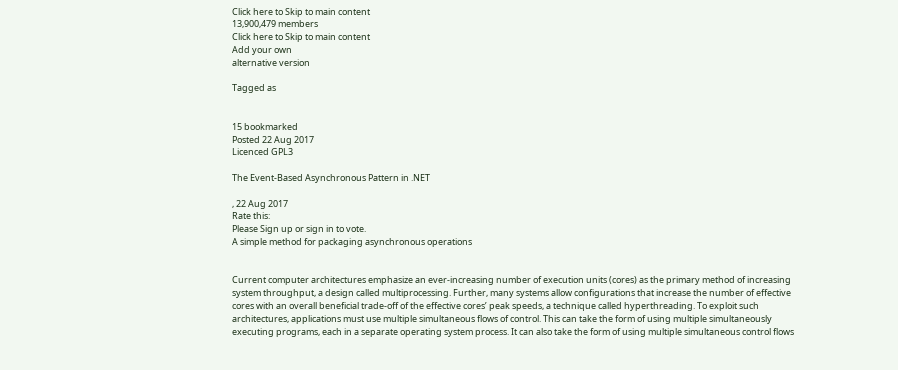Click here to Skip to main content
13,900,479 members
Click here to Skip to main content
Add your own
alternative version

Tagged as


15 bookmarked
Posted 22 Aug 2017
Licenced GPL3

The Event-Based Asynchronous Pattern in .NET

, 22 Aug 2017
Rate this:
Please Sign up or sign in to vote.
A simple method for packaging asynchronous operations


Current computer architectures emphasize an ever-increasing number of execution units (cores) as the primary method of increasing system throughput, a design called multiprocessing. Further, many systems allow configurations that increase the number of effective cores with an overall beneficial trade-off of the effective cores’ peak speeds, a technique called hyperthreading. To exploit such architectures, applications must use multiple simultaneous flows of control. This can take the form of using multiple simultaneously executing programs, each in a separate operating system process. It can also take the form of using multiple simultaneous control flows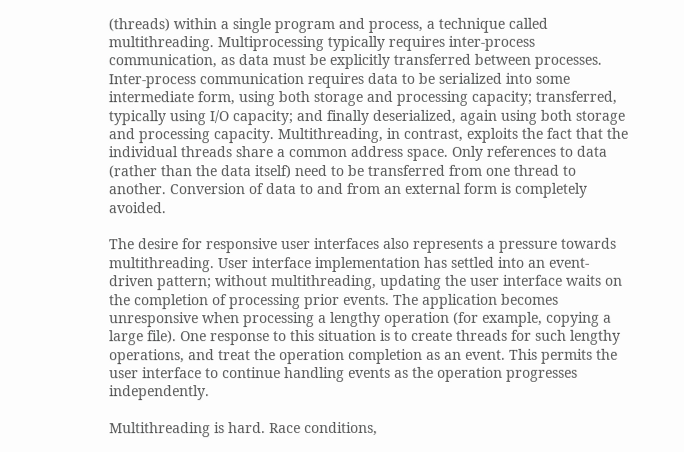(threads) within a single program and process, a technique called multithreading. Multiprocessing typically requires inter-process communication, as data must be explicitly transferred between processes. Inter-process communication requires data to be serialized into some intermediate form, using both storage and processing capacity; transferred, typically using I/O capacity; and finally deserialized, again using both storage and processing capacity. Multithreading, in contrast, exploits the fact that the individual threads share a common address space. Only references to data (rather than the data itself) need to be transferred from one thread to another. Conversion of data to and from an external form is completely avoided.

The desire for responsive user interfaces also represents a pressure towards multithreading. User interface implementation has settled into an event-driven pattern; without multithreading, updating the user interface waits on the completion of processing prior events. The application becomes unresponsive when processing a lengthy operation (for example, copying a large file). One response to this situation is to create threads for such lengthy operations, and treat the operation completion as an event. This permits the user interface to continue handling events as the operation progresses independently.

Multithreading is hard. Race conditions,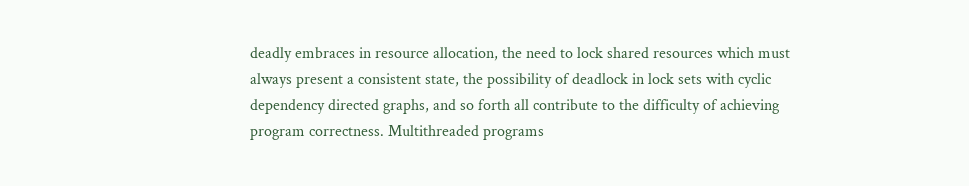deadly embraces in resource allocation, the need to lock shared resources which must always present a consistent state, the possibility of deadlock in lock sets with cyclic dependency directed graphs, and so forth all contribute to the difficulty of achieving program correctness. Multithreaded programs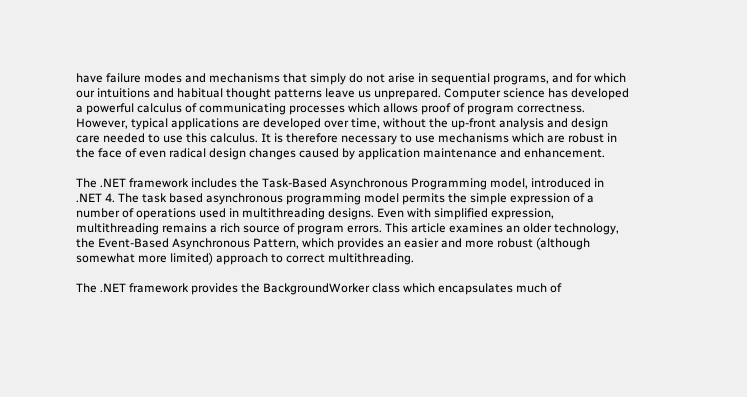have failure modes and mechanisms that simply do not arise in sequential programs, and for which our intuitions and habitual thought patterns leave us unprepared. Computer science has developed a powerful calculus of communicating processes which allows proof of program correctness. However, typical applications are developed over time, without the up-front analysis and design care needed to use this calculus. It is therefore necessary to use mechanisms which are robust in the face of even radical design changes caused by application maintenance and enhancement.

The .NET framework includes the Task-Based Asynchronous Programming model, introduced in .NET 4. The task based asynchronous programming model permits the simple expression of a number of operations used in multithreading designs. Even with simplified expression, multithreading remains a rich source of program errors. This article examines an older technology, the Event-Based Asynchronous Pattern, which provides an easier and more robust (although somewhat more limited) approach to correct multithreading.

The .NET framework provides the BackgroundWorker class which encapsulates much of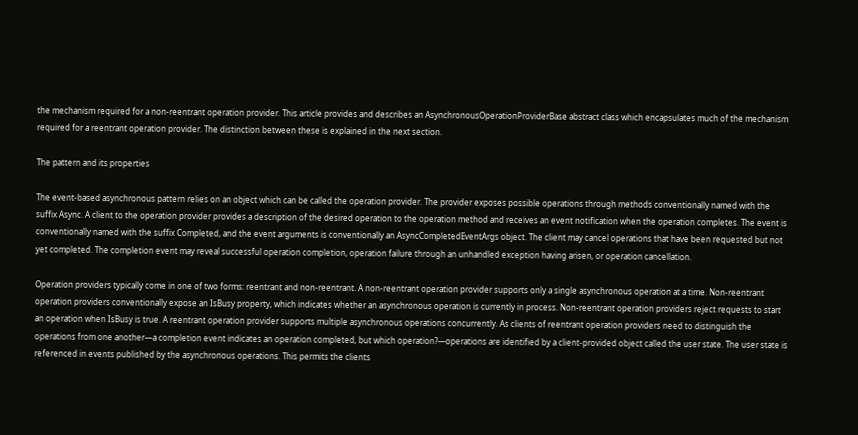the mechanism required for a non-reentrant operation provider. This article provides and describes an AsynchronousOperationProviderBase abstract class which encapsulates much of the mechanism required for a reentrant operation provider. The distinction between these is explained in the next section.

The pattern and its properties

The event-based asynchronous pattern relies on an object which can be called the operation provider. The provider exposes possible operations through methods conventionally named with the suffix Async. A client to the operation provider provides a description of the desired operation to the operation method and receives an event notification when the operation completes. The event is conventionally named with the suffix Completed, and the event arguments is conventionally an AsyncCompletedEventArgs object. The client may cancel operations that have been requested but not yet completed. The completion event may reveal successful operation completion, operation failure through an unhandled exception having arisen, or operation cancellation.

Operation providers typically come in one of two forms: reentrant and non-reentrant. A non-reentrant operation provider supports only a single asynchronous operation at a time. Non-reentrant operation providers conventionally expose an IsBusy property, which indicates whether an asynchronous operation is currently in process. Non-reentrant operation providers reject requests to start an operation when IsBusy is true. A reentrant operation provider supports multiple asynchronous operations concurrently. As clients of reentrant operation providers need to distinguish the operations from one another—a completion event indicates an operation completed, but which operation?—operations are identified by a client-provided object called the user state. The user state is referenced in events published by the asynchronous operations. This permits the clients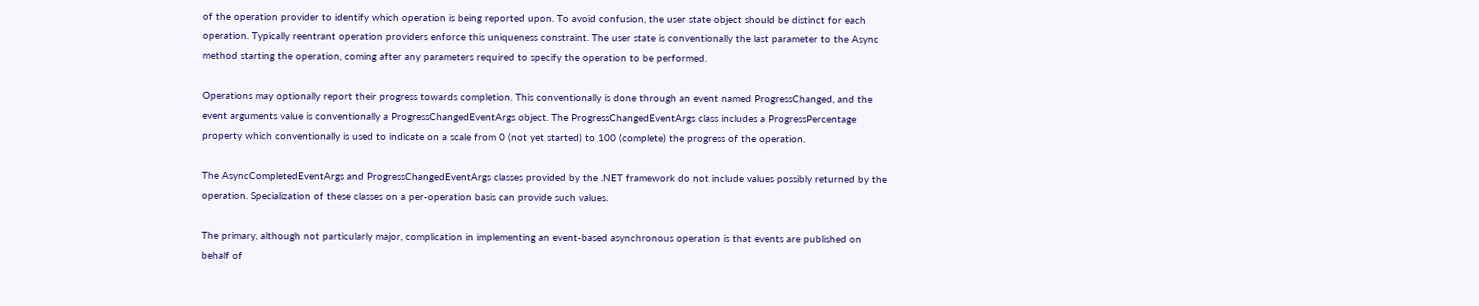of the operation provider to identify which operation is being reported upon. To avoid confusion, the user state object should be distinct for each operation. Typically reentrant operation providers enforce this uniqueness constraint. The user state is conventionally the last parameter to the Async method starting the operation, coming after any parameters required to specify the operation to be performed.

Operations may optionally report their progress towards completion. This conventionally is done through an event named ProgressChanged, and the event arguments value is conventionally a ProgressChangedEventArgs object. The ProgressChangedEventArgs class includes a ProgressPercentage property which conventionally is used to indicate on a scale from 0 (not yet started) to 100 (complete) the progress of the operation.

The AsyncCompletedEventArgs and ProgressChangedEventArgs classes provided by the .NET framework do not include values possibly returned by the operation. Specialization of these classes on a per-operation basis can provide such values.

The primary, although not particularly major, complication in implementing an event-based asynchronous operation is that events are published on behalf of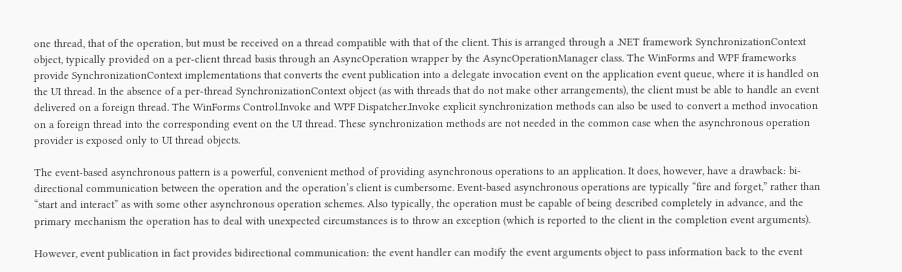one thread, that of the operation, but must be received on a thread compatible with that of the client. This is arranged through a .NET framework SynchronizationContext object, typically provided on a per-client thread basis through an AsyncOperation wrapper by the AsyncOperationManager class. The WinForms and WPF frameworks provide SynchronizationContext implementations that converts the event publication into a delegate invocation event on the application event queue, where it is handled on the UI thread. In the absence of a per-thread SynchronizationContext object (as with threads that do not make other arrangements), the client must be able to handle an event delivered on a foreign thread. The WinForms Control.Invoke and WPF Dispatcher.Invoke explicit synchronization methods can also be used to convert a method invocation on a foreign thread into the corresponding event on the UI thread. These synchronization methods are not needed in the common case when the asynchronous operation provider is exposed only to UI thread objects.

The event-based asynchronous pattern is a powerful, convenient method of providing asynchronous operations to an application. It does, however, have a drawback: bi-directional communication between the operation and the operation’s client is cumbersome. Event-based asynchronous operations are typically “fire and forget,” rather than “start and interact” as with some other asynchronous operation schemes. Also typically, the operation must be capable of being described completely in advance, and the primary mechanism the operation has to deal with unexpected circumstances is to throw an exception (which is reported to the client in the completion event arguments).

However, event publication in fact provides bidirectional communication: the event handler can modify the event arguments object to pass information back to the event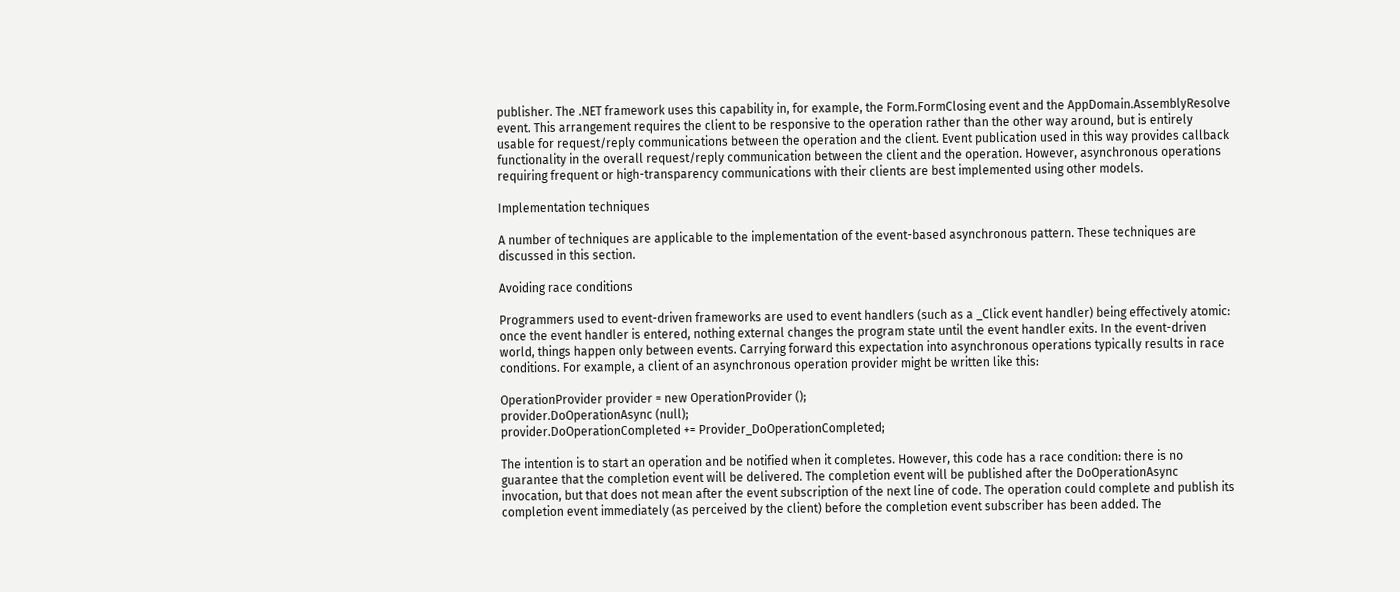publisher. The .NET framework uses this capability in, for example, the Form.FormClosing event and the AppDomain.AssemblyResolve event. This arrangement requires the client to be responsive to the operation rather than the other way around, but is entirely usable for request/reply communications between the operation and the client. Event publication used in this way provides callback functionality in the overall request/reply communication between the client and the operation. However, asynchronous operations requiring frequent or high-transparency communications with their clients are best implemented using other models.

Implementation techniques

A number of techniques are applicable to the implementation of the event-based asynchronous pattern. These techniques are discussed in this section.

Avoiding race conditions

Programmers used to event-driven frameworks are used to event handlers (such as a _Click event handler) being effectively atomic: once the event handler is entered, nothing external changes the program state until the event handler exits. In the event-driven world, things happen only between events. Carrying forward this expectation into asynchronous operations typically results in race conditions. For example, a client of an asynchronous operation provider might be written like this:

OperationProvider provider = new OperationProvider ();
provider.DoOperationAsync (null);
provider.DoOperationCompleted += Provider_DoOperationCompleted;

The intention is to start an operation and be notified when it completes. However, this code has a race condition: there is no guarantee that the completion event will be delivered. The completion event will be published after the DoOperationAsync invocation, but that does not mean after the event subscription of the next line of code. The operation could complete and publish its completion event immediately (as perceived by the client) before the completion event subscriber has been added. The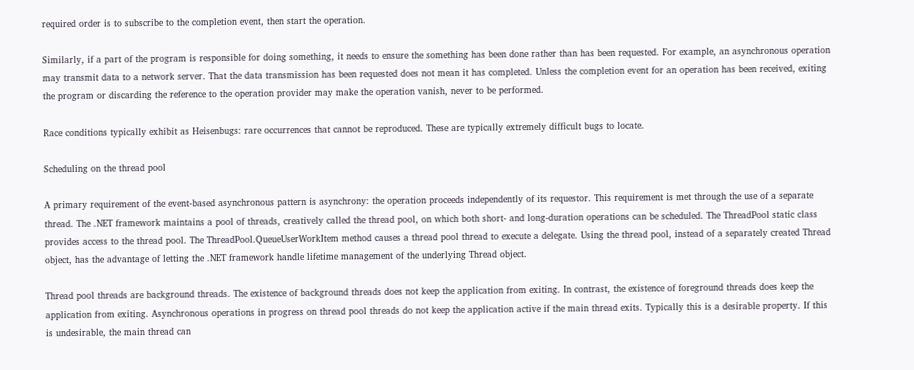required order is to subscribe to the completion event, then start the operation.

Similarly, if a part of the program is responsible for doing something, it needs to ensure the something has been done rather than has been requested. For example, an asynchronous operation may transmit data to a network server. That the data transmission has been requested does not mean it has completed. Unless the completion event for an operation has been received, exiting the program or discarding the reference to the operation provider may make the operation vanish, never to be performed.

Race conditions typically exhibit as Heisenbugs: rare occurrences that cannot be reproduced. These are typically extremely difficult bugs to locate.

Scheduling on the thread pool

A primary requirement of the event-based asynchronous pattern is asynchrony: the operation proceeds independently of its requestor. This requirement is met through the use of a separate thread. The .NET framework maintains a pool of threads, creatively called the thread pool, on which both short- and long-duration operations can be scheduled. The ThreadPool static class provides access to the thread pool. The ThreadPool.QueueUserWorkItem method causes a thread pool thread to execute a delegate. Using the thread pool, instead of a separately created Thread object, has the advantage of letting the .NET framework handle lifetime management of the underlying Thread object.

Thread pool threads are background threads. The existence of background threads does not keep the application from exiting. In contrast, the existence of foreground threads does keep the application from exiting. Asynchronous operations in progress on thread pool threads do not keep the application active if the main thread exits. Typically this is a desirable property. If this is undesirable, the main thread can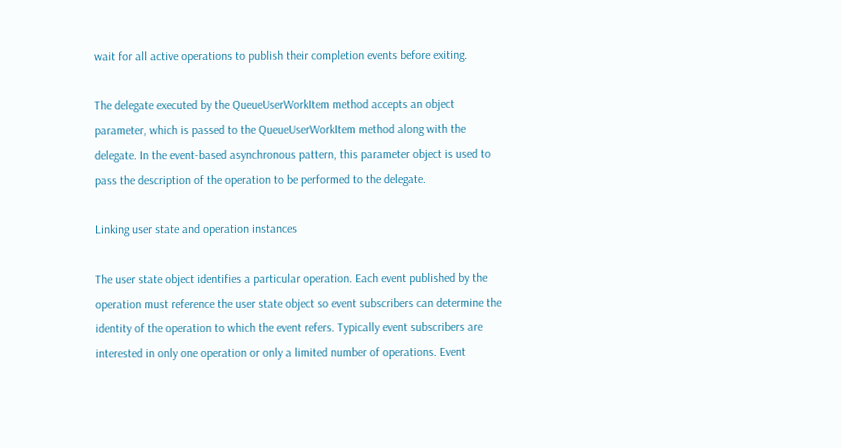wait for all active operations to publish their completion events before exiting.

The delegate executed by the QueueUserWorkItem method accepts an object parameter, which is passed to the QueueUserWorkItem method along with the delegate. In the event-based asynchronous pattern, this parameter object is used to pass the description of the operation to be performed to the delegate.

Linking user state and operation instances

The user state object identifies a particular operation. Each event published by the operation must reference the user state object so event subscribers can determine the identity of the operation to which the event refers. Typically event subscribers are interested in only one operation or only a limited number of operations. Event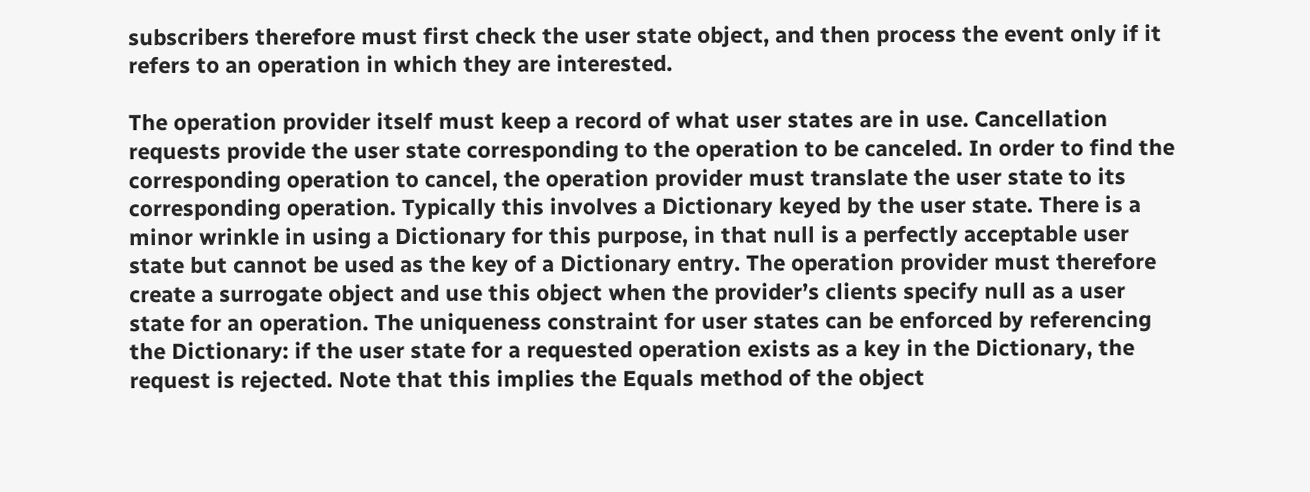subscribers therefore must first check the user state object, and then process the event only if it refers to an operation in which they are interested.

The operation provider itself must keep a record of what user states are in use. Cancellation requests provide the user state corresponding to the operation to be canceled. In order to find the corresponding operation to cancel, the operation provider must translate the user state to its corresponding operation. Typically this involves a Dictionary keyed by the user state. There is a minor wrinkle in using a Dictionary for this purpose, in that null is a perfectly acceptable user state but cannot be used as the key of a Dictionary entry. The operation provider must therefore create a surrogate object and use this object when the provider’s clients specify null as a user state for an operation. The uniqueness constraint for user states can be enforced by referencing the Dictionary: if the user state for a requested operation exists as a key in the Dictionary, the request is rejected. Note that this implies the Equals method of the object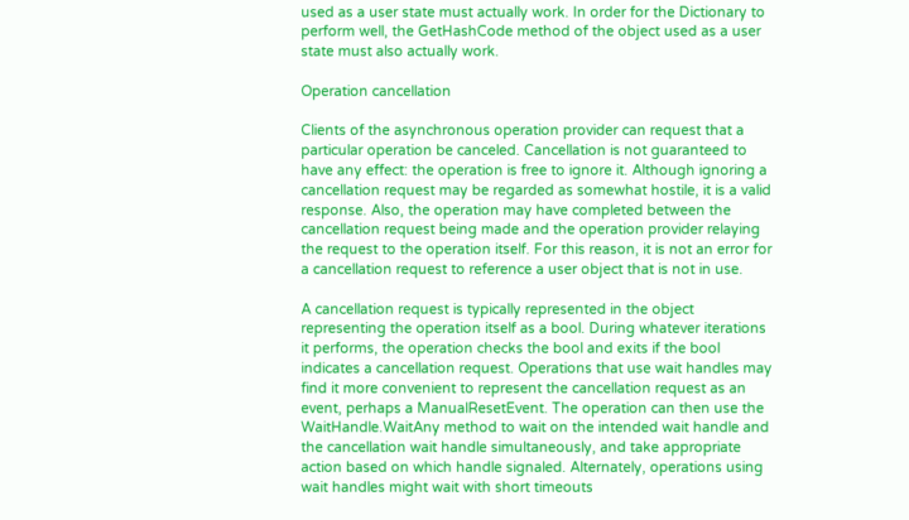used as a user state must actually work. In order for the Dictionary to perform well, the GetHashCode method of the object used as a user state must also actually work.

Operation cancellation

Clients of the asynchronous operation provider can request that a particular operation be canceled. Cancellation is not guaranteed to have any effect: the operation is free to ignore it. Although ignoring a cancellation request may be regarded as somewhat hostile, it is a valid response. Also, the operation may have completed between the cancellation request being made and the operation provider relaying the request to the operation itself. For this reason, it is not an error for a cancellation request to reference a user object that is not in use.

A cancellation request is typically represented in the object representing the operation itself as a bool. During whatever iterations it performs, the operation checks the bool and exits if the bool indicates a cancellation request. Operations that use wait handles may find it more convenient to represent the cancellation request as an event, perhaps a ManualResetEvent. The operation can then use the WaitHandle.WaitAny method to wait on the intended wait handle and the cancellation wait handle simultaneously, and take appropriate action based on which handle signaled. Alternately, operations using wait handles might wait with short timeouts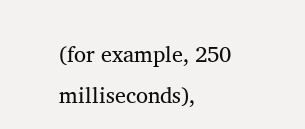(for example, 250 milliseconds),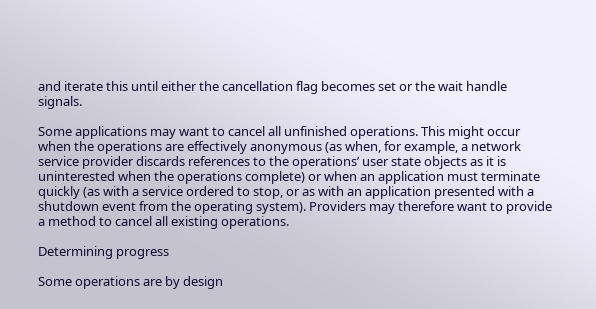and iterate this until either the cancellation flag becomes set or the wait handle signals.

Some applications may want to cancel all unfinished operations. This might occur when the operations are effectively anonymous (as when, for example, a network service provider discards references to the operations’ user state objects as it is uninterested when the operations complete) or when an application must terminate quickly (as with a service ordered to stop, or as with an application presented with a shutdown event from the operating system). Providers may therefore want to provide a method to cancel all existing operations.

Determining progress

Some operations are by design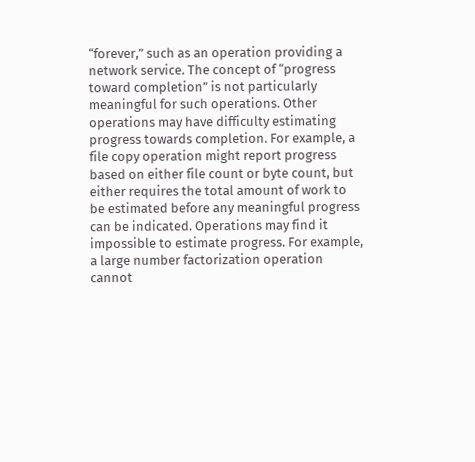“forever,” such as an operation providing a network service. The concept of “progress toward completion” is not particularly meaningful for such operations. Other operations may have difficulty estimating progress towards completion. For example, a file copy operation might report progress based on either file count or byte count, but either requires the total amount of work to be estimated before any meaningful progress can be indicated. Operations may find it impossible to estimate progress. For example, a large number factorization operation cannot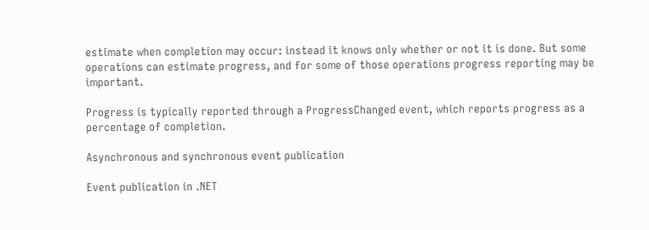estimate when completion may occur: instead it knows only whether or not it is done. But some operations can estimate progress, and for some of those operations progress reporting may be important.

Progress is typically reported through a ProgressChanged event, which reports progress as a percentage of completion.

Asynchronous and synchronous event publication

Event publication in .NET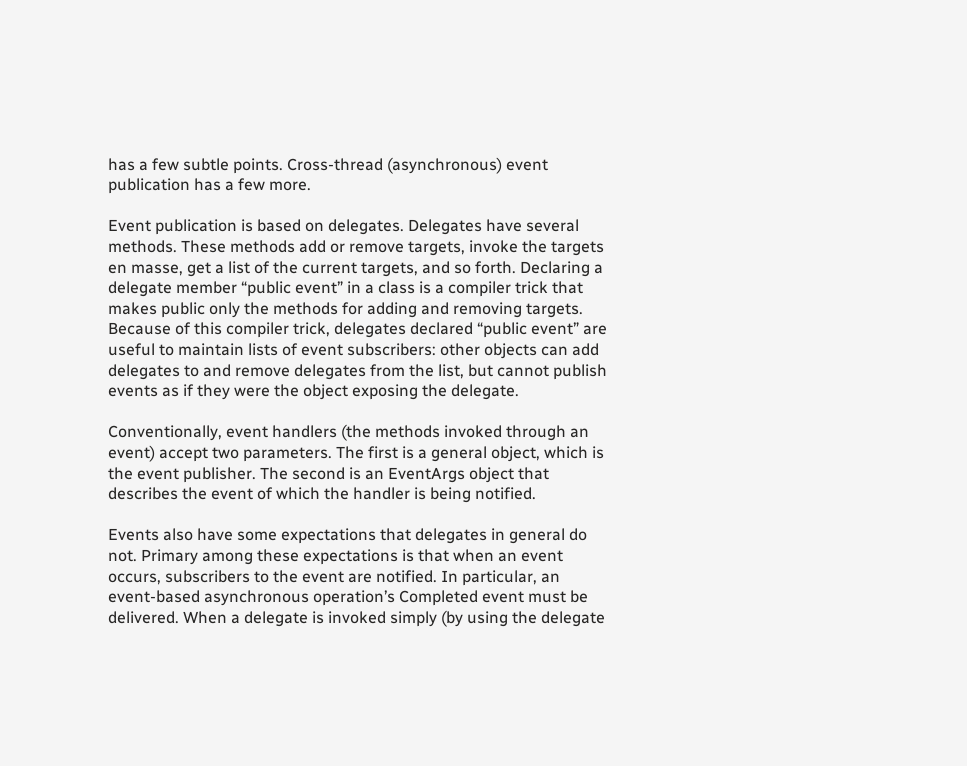has a few subtle points. Cross-thread (asynchronous) event publication has a few more.

Event publication is based on delegates. Delegates have several methods. These methods add or remove targets, invoke the targets en masse, get a list of the current targets, and so forth. Declaring a delegate member “public event” in a class is a compiler trick that makes public only the methods for adding and removing targets. Because of this compiler trick, delegates declared “public event” are useful to maintain lists of event subscribers: other objects can add delegates to and remove delegates from the list, but cannot publish events as if they were the object exposing the delegate.

Conventionally, event handlers (the methods invoked through an event) accept two parameters. The first is a general object, which is the event publisher. The second is an EventArgs object that describes the event of which the handler is being notified.

Events also have some expectations that delegates in general do not. Primary among these expectations is that when an event occurs, subscribers to the event are notified. In particular, an event-based asynchronous operation’s Completed event must be delivered. When a delegate is invoked simply (by using the delegate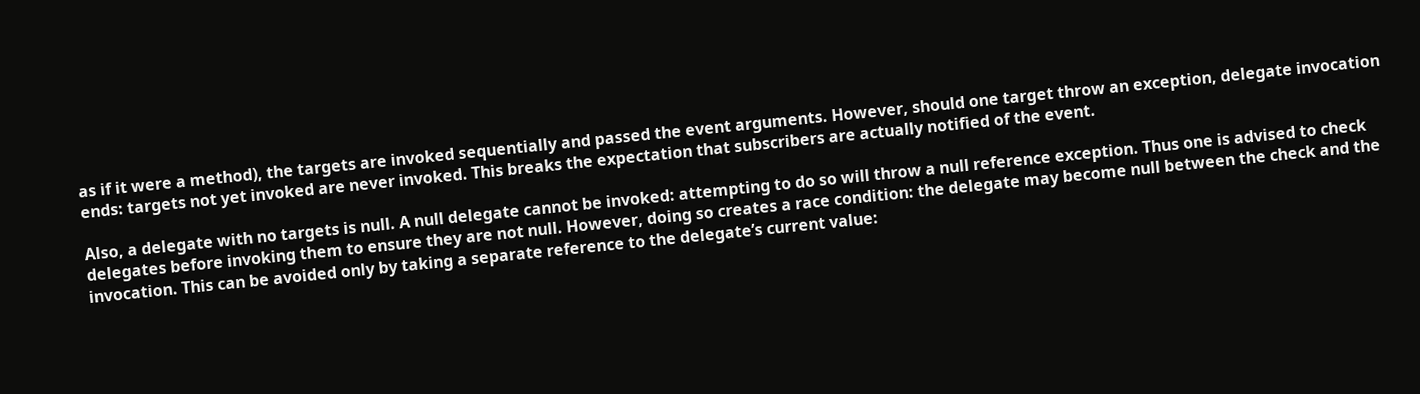as if it were a method), the targets are invoked sequentially and passed the event arguments. However, should one target throw an exception, delegate invocation ends: targets not yet invoked are never invoked. This breaks the expectation that subscribers are actually notified of the event.

Also, a delegate with no targets is null. A null delegate cannot be invoked: attempting to do so will throw a null reference exception. Thus one is advised to check delegates before invoking them to ensure they are not null. However, doing so creates a race condition: the delegate may become null between the check and the invocation. This can be avoided only by taking a separate reference to the delegate’s current value: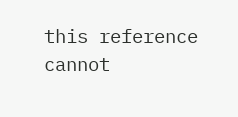this reference cannot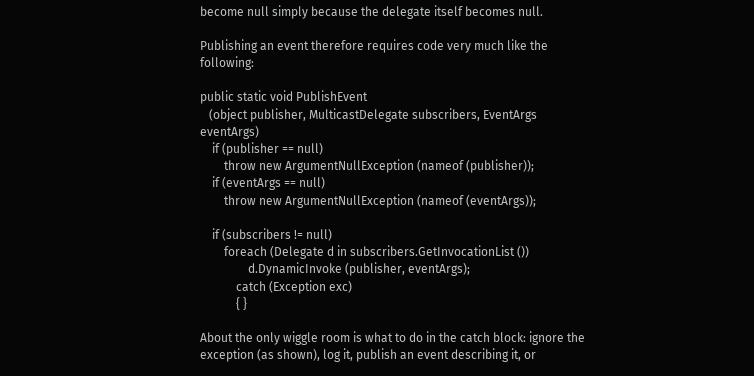become null simply because the delegate itself becomes null.

Publishing an event therefore requires code very much like the following:

public static void PublishEvent
   (object publisher, MulticastDelegate subscribers, EventArgs eventArgs)
    if (publisher == null)
        throw new ArgumentNullException (nameof (publisher));
    if (eventArgs == null)
        throw new ArgumentNullException (nameof (eventArgs));

    if (subscribers != null)
        foreach (Delegate d in subscribers.GetInvocationList ())
                d.DynamicInvoke (publisher, eventArgs);
            catch (Exception exc)
            { }

About the only wiggle room is what to do in the catch block: ignore the exception (as shown), log it, publish an event describing it, or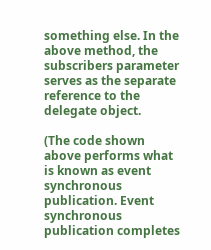something else. In the above method, the subscribers parameter serves as the separate reference to the delegate object.

(The code shown above performs what is known as event synchronous publication. Event synchronous publication completes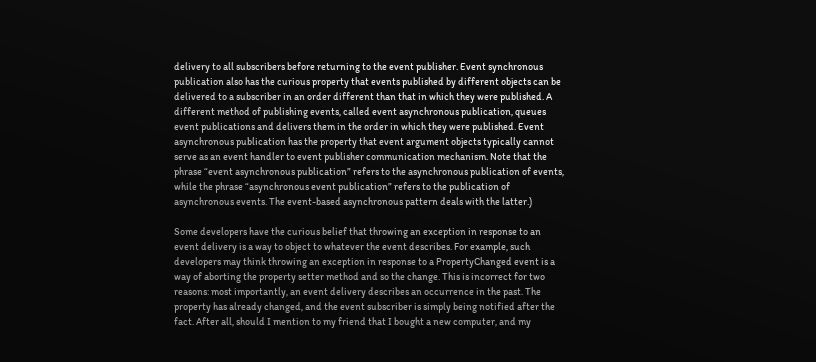delivery to all subscribers before returning to the event publisher. Event synchronous publication also has the curious property that events published by different objects can be delivered to a subscriber in an order different than that in which they were published. A different method of publishing events, called event asynchronous publication, queues event publications and delivers them in the order in which they were published. Event asynchronous publication has the property that event argument objects typically cannot serve as an event handler to event publisher communication mechanism. Note that the phrase “event asynchronous publication” refers to the asynchronous publication of events, while the phrase “asynchronous event publication” refers to the publication of asynchronous events. The event-based asynchronous pattern deals with the latter.)

Some developers have the curious belief that throwing an exception in response to an event delivery is a way to object to whatever the event describes. For example, such developers may think throwing an exception in response to a PropertyChanged event is a way of aborting the property setter method and so the change. This is incorrect for two reasons: most importantly, an event delivery describes an occurrence in the past. The property has already changed, and the event subscriber is simply being notified after the fact. After all, should I mention to my friend that I bought a new computer, and my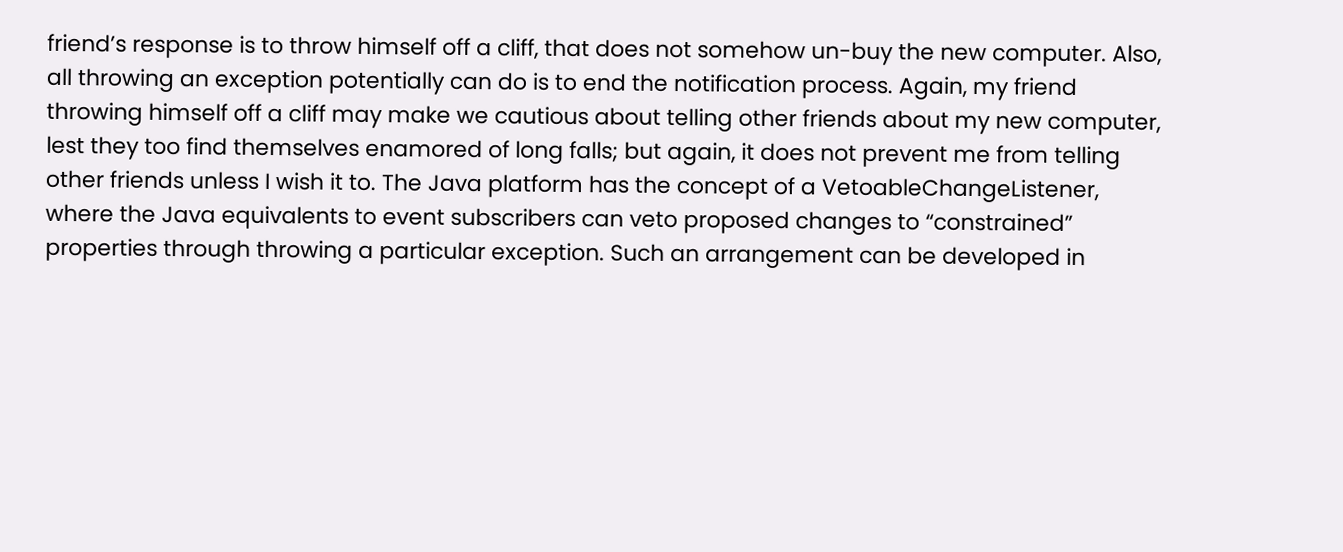friend’s response is to throw himself off a cliff, that does not somehow un-buy the new computer. Also, all throwing an exception potentially can do is to end the notification process. Again, my friend throwing himself off a cliff may make we cautious about telling other friends about my new computer, lest they too find themselves enamored of long falls; but again, it does not prevent me from telling other friends unless I wish it to. The Java platform has the concept of a VetoableChangeListener, where the Java equivalents to event subscribers can veto proposed changes to “constrained” properties through throwing a particular exception. Such an arrangement can be developed in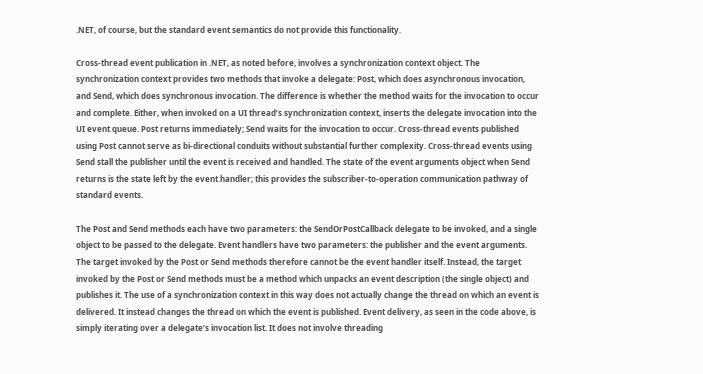.NET, of course, but the standard event semantics do not provide this functionality.

Cross-thread event publication in .NET, as noted before, involves a synchronization context object. The synchronization context provides two methods that invoke a delegate: Post, which does asynchronous invocation, and Send, which does synchronous invocation. The difference is whether the method waits for the invocation to occur and complete. Either, when invoked on a UI thread’s synchronization context, inserts the delegate invocation into the UI event queue. Post returns immediately; Send waits for the invocation to occur. Cross-thread events published using Post cannot serve as bi-directional conduits without substantial further complexity. Cross-thread events using Send stall the publisher until the event is received and handled. The state of the event arguments object when Send returns is the state left by the event handler; this provides the subscriber-to-operation communication pathway of standard events.

The Post and Send methods each have two parameters: the SendOrPostCallback delegate to be invoked, and a single object to be passed to the delegate. Event handlers have two parameters: the publisher and the event arguments. The target invoked by the Post or Send methods therefore cannot be the event handler itself. Instead, the target invoked by the Post or Send methods must be a method which unpacks an event description (the single object) and publishes it. The use of a synchronization context in this way does not actually change the thread on which an event is delivered. It instead changes the thread on which the event is published. Event delivery, as seen in the code above, is simply iterating over a delegate’s invocation list. It does not involve threading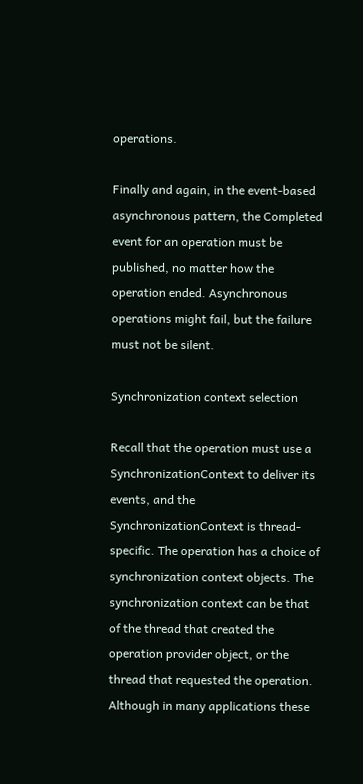operations.

Finally and again, in the event-based asynchronous pattern, the Completed event for an operation must be published, no matter how the operation ended. Asynchronous operations might fail, but the failure must not be silent.

Synchronization context selection

Recall that the operation must use a SynchronizationContext to deliver its events, and the SynchronizationContext is thread-specific. The operation has a choice of synchronization context objects. The synchronization context can be that of the thread that created the operation provider object, or the thread that requested the operation. Although in many applications these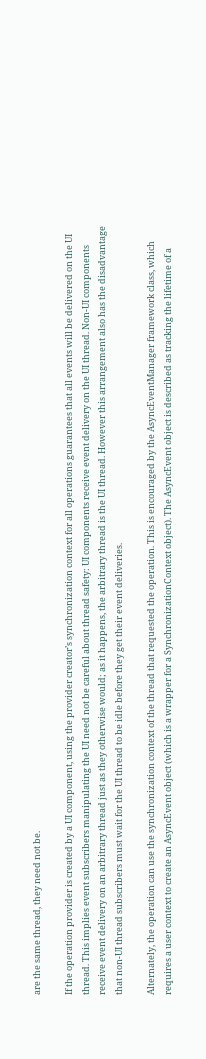are the same thread, they need not be.

If the operation provider is created by a UI component, using the provider creator’s synchronization context for all operations guarantees that all events will be delivered on the UI thread. This implies event subscribers manipulating the UI need not be careful about thread safety: UI components receive event delivery on the UI thread. Non-UI components receive event delivery on an arbitrary thread just as they otherwise would; as it happens, the arbitrary thread is the UI thread. However this arrangement also has the disadvantage that non-UI thread subscribers must wait for the UI thread to be idle before they get their event deliveries.

Alternately, the operation can use the synchronization context of the thread that requested the operation. This is encouraged by the AsyncEventManager framework class, which requires a user context to create an AsyncEvent object (which is a wrapper for a SynchronizationContext object). The AsyncEvent object is described as tracking the lifetime of a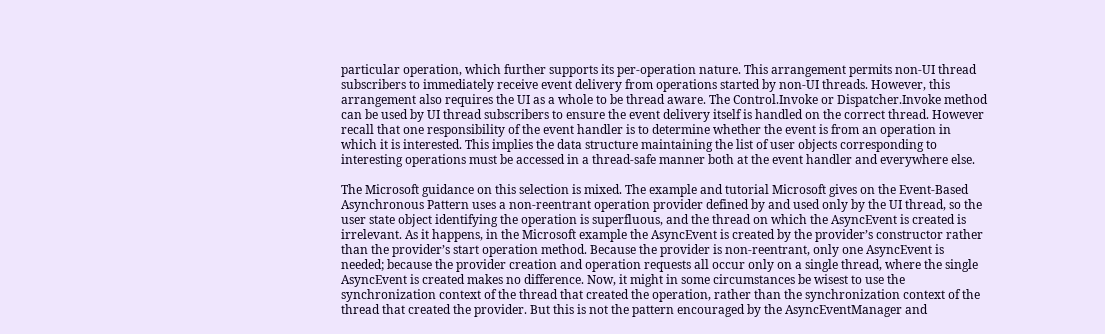particular operation, which further supports its per-operation nature. This arrangement permits non-UI thread subscribers to immediately receive event delivery from operations started by non-UI threads. However, this arrangement also requires the UI as a whole to be thread aware. The Control.Invoke or Dispatcher.Invoke method can be used by UI thread subscribers to ensure the event delivery itself is handled on the correct thread. However recall that one responsibility of the event handler is to determine whether the event is from an operation in which it is interested. This implies the data structure maintaining the list of user objects corresponding to interesting operations must be accessed in a thread-safe manner both at the event handler and everywhere else.

The Microsoft guidance on this selection is mixed. The example and tutorial Microsoft gives on the Event-Based Asynchronous Pattern uses a non-reentrant operation provider defined by and used only by the UI thread, so the user state object identifying the operation is superfluous, and the thread on which the AsyncEvent is created is irrelevant. As it happens, in the Microsoft example the AsyncEvent is created by the provider’s constructor rather than the provider’s start operation method. Because the provider is non-reentrant, only one AsyncEvent is needed; because the provider creation and operation requests all occur only on a single thread, where the single AsyncEvent is created makes no difference. Now, it might in some circumstances be wisest to use the synchronization context of the thread that created the operation, rather than the synchronization context of the thread that created the provider. But this is not the pattern encouraged by the AsyncEventManager and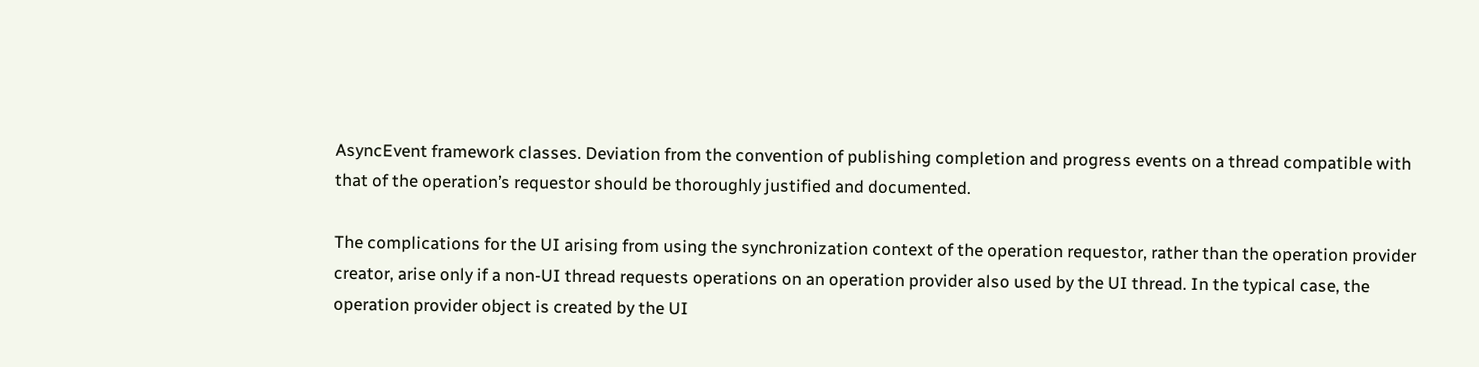AsyncEvent framework classes. Deviation from the convention of publishing completion and progress events on a thread compatible with that of the operation’s requestor should be thoroughly justified and documented.

The complications for the UI arising from using the synchronization context of the operation requestor, rather than the operation provider creator, arise only if a non-UI thread requests operations on an operation provider also used by the UI thread. In the typical case, the operation provider object is created by the UI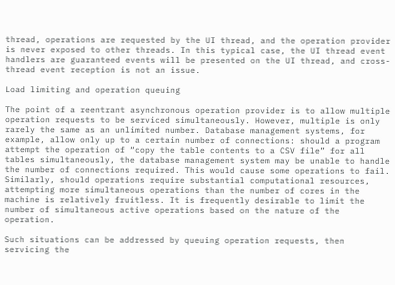thread, operations are requested by the UI thread, and the operation provider is never exposed to other threads. In this typical case, the UI thread event handlers are guaranteed events will be presented on the UI thread, and cross-thread event reception is not an issue.

Load limiting and operation queuing

The point of a reentrant asynchronous operation provider is to allow multiple operation requests to be serviced simultaneously. However, multiple is only rarely the same as an unlimited number. Database management systems, for example, allow only up to a certain number of connections: should a program attempt the operation of “copy the table contents to a CSV file” for all tables simultaneously, the database management system may be unable to handle the number of connections required. This would cause some operations to fail. Similarly, should operations require substantial computational resources, attempting more simultaneous operations than the number of cores in the machine is relatively fruitless. It is frequently desirable to limit the number of simultaneous active operations based on the nature of the operation.

Such situations can be addressed by queuing operation requests, then servicing the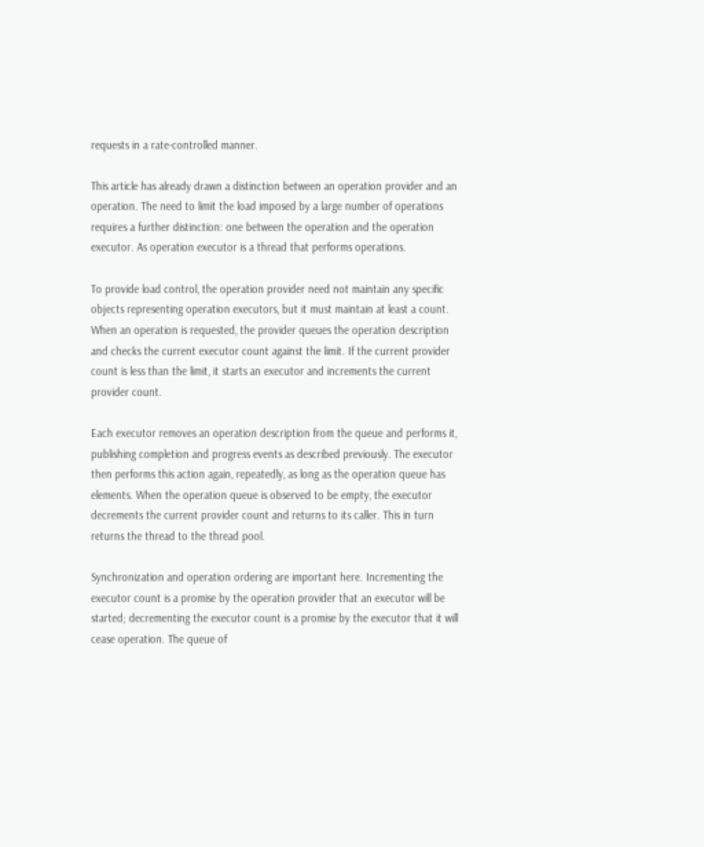requests in a rate-controlled manner.

This article has already drawn a distinction between an operation provider and an operation. The need to limit the load imposed by a large number of operations requires a further distinction: one between the operation and the operation executor. As operation executor is a thread that performs operations.

To provide load control, the operation provider need not maintain any specific objects representing operation executors, but it must maintain at least a count. When an operation is requested, the provider queues the operation description and checks the current executor count against the limit. If the current provider count is less than the limit, it starts an executor and increments the current provider count.

Each executor removes an operation description from the queue and performs it, publishing completion and progress events as described previously. The executor then performs this action again, repeatedly, as long as the operation queue has elements. When the operation queue is observed to be empty, the executor decrements the current provider count and returns to its caller. This in turn returns the thread to the thread pool.

Synchronization and operation ordering are important here. Incrementing the executor count is a promise by the operation provider that an executor will be started; decrementing the executor count is a promise by the executor that it will cease operation. The queue of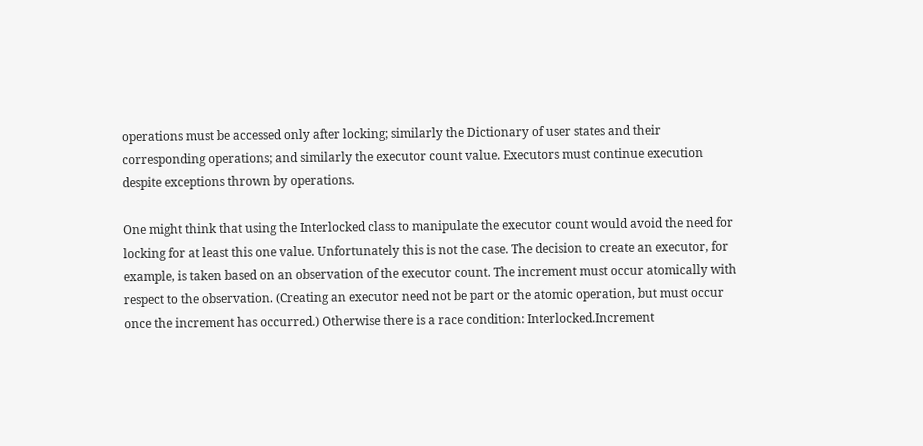operations must be accessed only after locking; similarly the Dictionary of user states and their corresponding operations; and similarly the executor count value. Executors must continue execution despite exceptions thrown by operations.

One might think that using the Interlocked class to manipulate the executor count would avoid the need for locking for at least this one value. Unfortunately this is not the case. The decision to create an executor, for example, is taken based on an observation of the executor count. The increment must occur atomically with respect to the observation. (Creating an executor need not be part or the atomic operation, but must occur once the increment has occurred.) Otherwise there is a race condition: Interlocked.Increment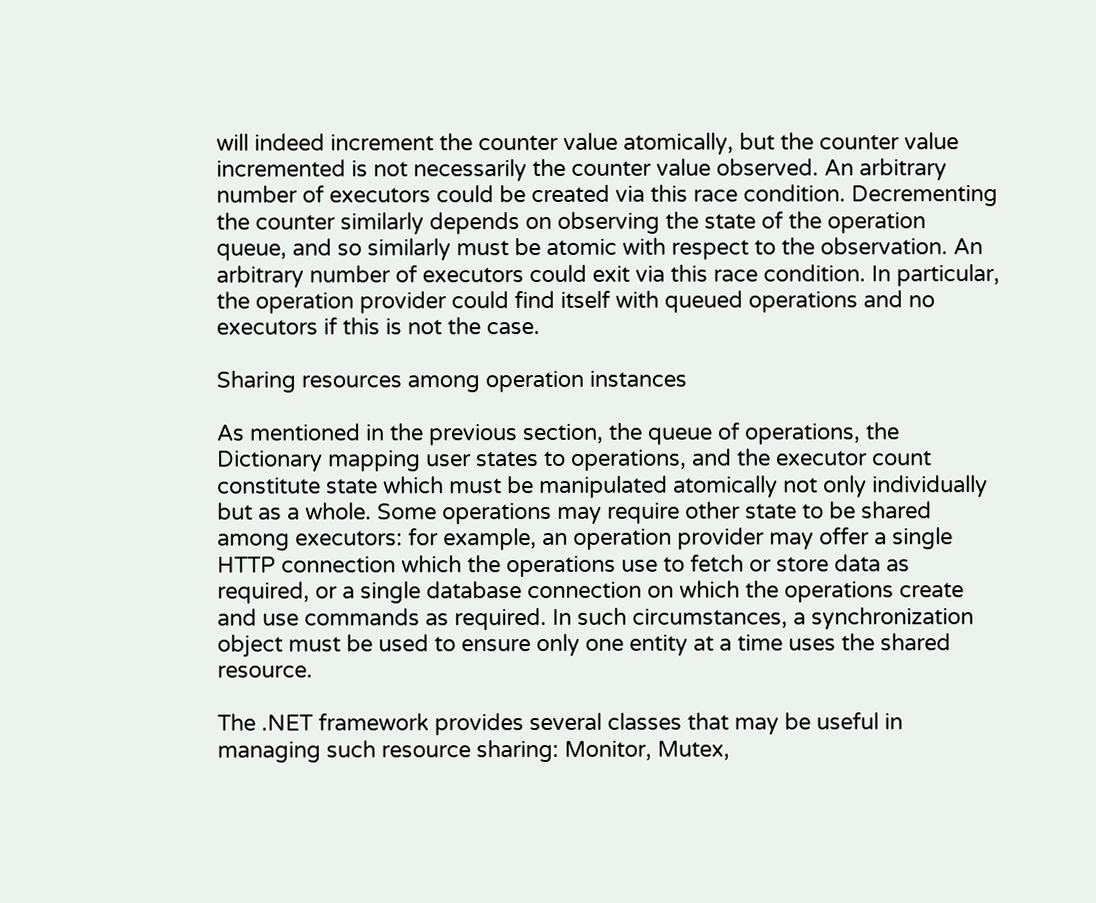will indeed increment the counter value atomically, but the counter value incremented is not necessarily the counter value observed. An arbitrary number of executors could be created via this race condition. Decrementing the counter similarly depends on observing the state of the operation queue, and so similarly must be atomic with respect to the observation. An arbitrary number of executors could exit via this race condition. In particular, the operation provider could find itself with queued operations and no executors if this is not the case.

Sharing resources among operation instances

As mentioned in the previous section, the queue of operations, the Dictionary mapping user states to operations, and the executor count constitute state which must be manipulated atomically not only individually but as a whole. Some operations may require other state to be shared among executors: for example, an operation provider may offer a single HTTP connection which the operations use to fetch or store data as required, or a single database connection on which the operations create and use commands as required. In such circumstances, a synchronization object must be used to ensure only one entity at a time uses the shared resource.

The .NET framework provides several classes that may be useful in managing such resource sharing: Monitor, Mutex,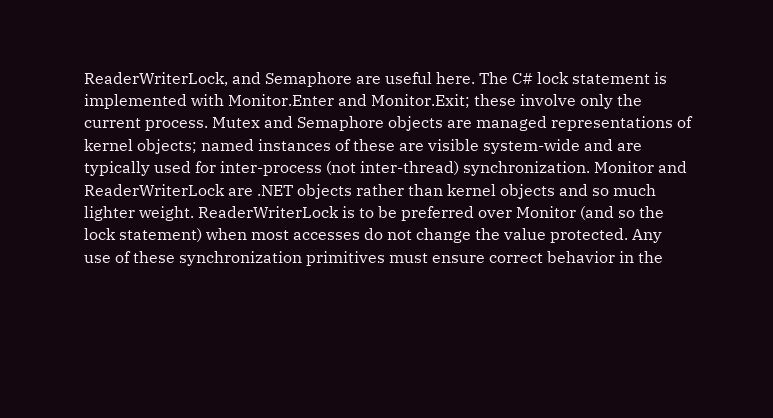ReaderWriterLock, and Semaphore are useful here. The C# lock statement is implemented with Monitor.Enter and Monitor.Exit; these involve only the current process. Mutex and Semaphore objects are managed representations of kernel objects; named instances of these are visible system-wide and are typically used for inter-process (not inter-thread) synchronization. Monitor and ReaderWriterLock are .NET objects rather than kernel objects and so much lighter weight. ReaderWriterLock is to be preferred over Monitor (and so the lock statement) when most accesses do not change the value protected. Any use of these synchronization primitives must ensure correct behavior in the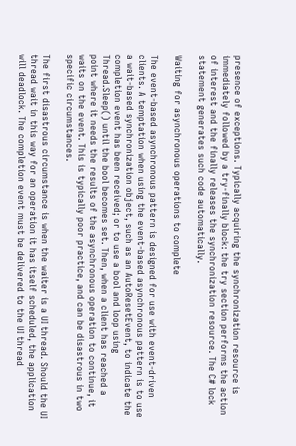presence of exceptions. Typically acquiring the synchronization resource is immediately followed by a try-finally block: the try section performs the action of interest and the finally releases the synchronization resource. The C# lock statement generates such code automatically.

Waiting for asynchronous operations to complete

The event-based asynchronous pattern is designed for use with event-driven clients. A temptation when using the event-based asynchronous pattern is to use a wait-based synchronization object, such as an AutoResetEvent, to indicate the completion event has been received; or to use a bool and loop using Thread.Sleep() until the bool becomes set. Then, when a client has reached a point where it needs the results of the asynchronous operation to continue, it waits on the event. This is typically poor practice, and can be disastrous in two specific circumstances.

The first disastrous circumstance is when the waiter is a UI thread. Should the UI thread wait in this way for an operation it has itself scheduled, the application will deadlock. The completion event must be delivered to the UI thread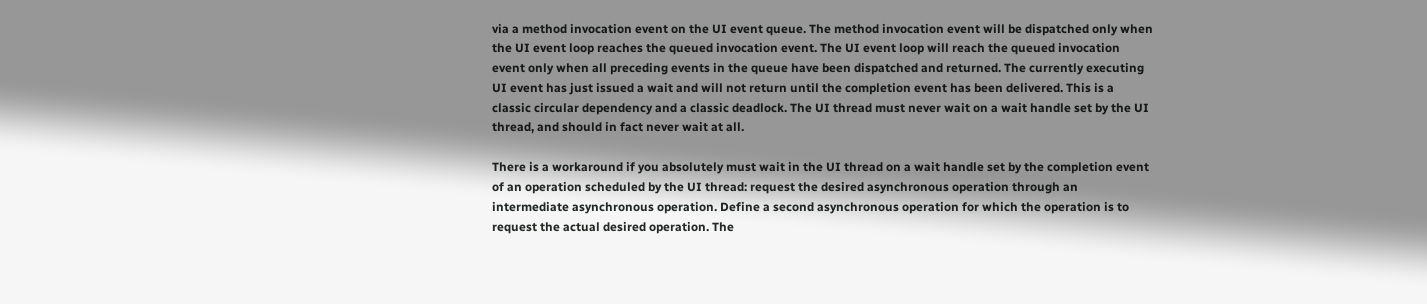via a method invocation event on the UI event queue. The method invocation event will be dispatched only when the UI event loop reaches the queued invocation event. The UI event loop will reach the queued invocation event only when all preceding events in the queue have been dispatched and returned. The currently executing UI event has just issued a wait and will not return until the completion event has been delivered. This is a classic circular dependency and a classic deadlock. The UI thread must never wait on a wait handle set by the UI thread, and should in fact never wait at all.

There is a workaround if you absolutely must wait in the UI thread on a wait handle set by the completion event of an operation scheduled by the UI thread: request the desired asynchronous operation through an intermediate asynchronous operation. Define a second asynchronous operation for which the operation is to request the actual desired operation. The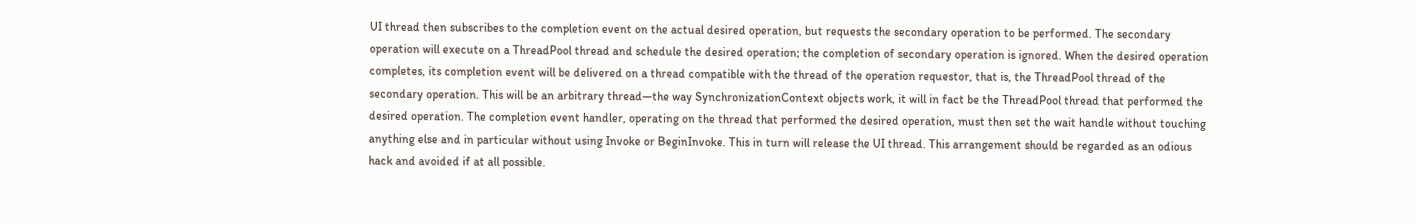UI thread then subscribes to the completion event on the actual desired operation, but requests the secondary operation to be performed. The secondary operation will execute on a ThreadPool thread and schedule the desired operation; the completion of secondary operation is ignored. When the desired operation completes, its completion event will be delivered on a thread compatible with the thread of the operation requestor, that is, the ThreadPool thread of the secondary operation. This will be an arbitrary thread—the way SynchronizationContext objects work, it will in fact be the ThreadPool thread that performed the desired operation. The completion event handler, operating on the thread that performed the desired operation, must then set the wait handle without touching anything else and in particular without using Invoke or BeginInvoke. This in turn will release the UI thread. This arrangement should be regarded as an odious hack and avoided if at all possible.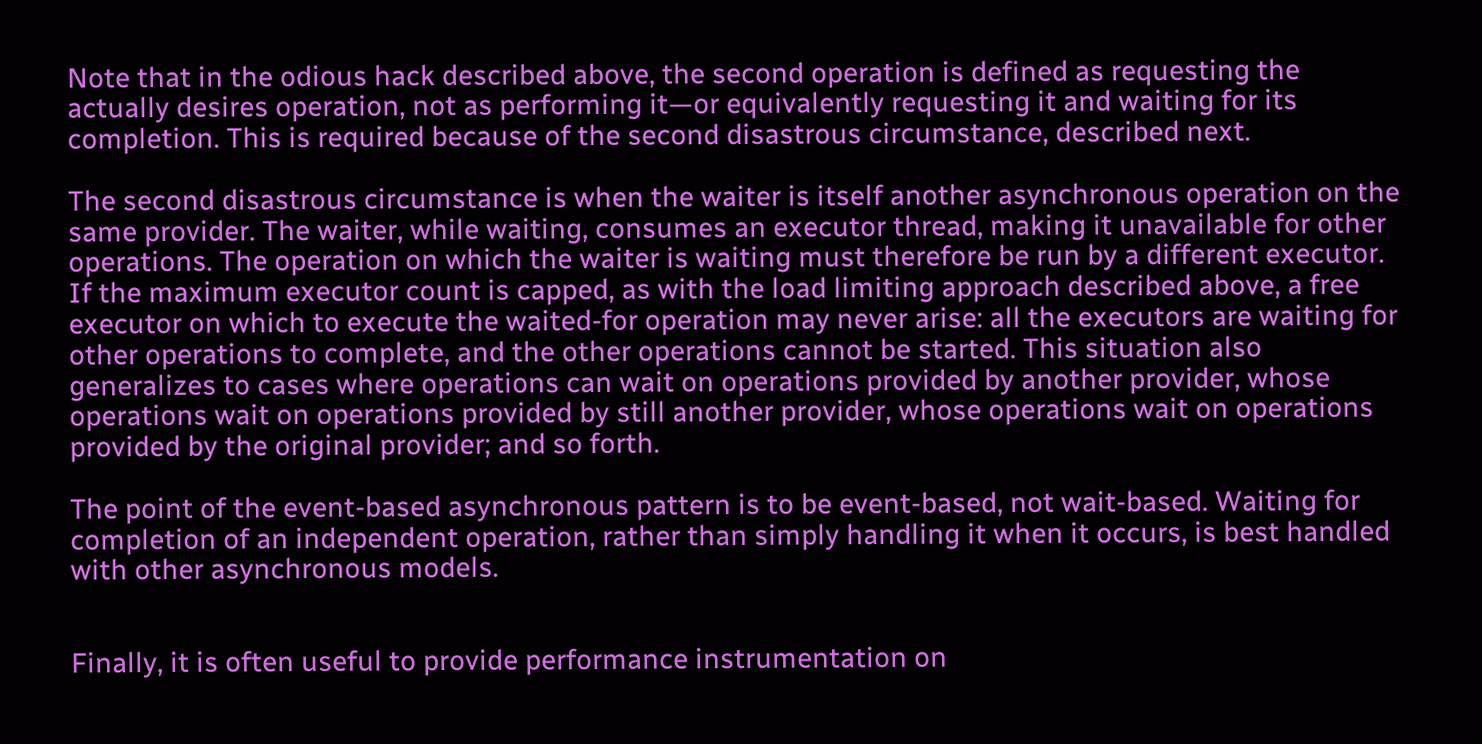Note that in the odious hack described above, the second operation is defined as requesting the actually desires operation, not as performing it—or equivalently requesting it and waiting for its completion. This is required because of the second disastrous circumstance, described next.

The second disastrous circumstance is when the waiter is itself another asynchronous operation on the same provider. The waiter, while waiting, consumes an executor thread, making it unavailable for other operations. The operation on which the waiter is waiting must therefore be run by a different executor. If the maximum executor count is capped, as with the load limiting approach described above, a free executor on which to execute the waited-for operation may never arise: all the executors are waiting for other operations to complete, and the other operations cannot be started. This situation also generalizes to cases where operations can wait on operations provided by another provider, whose operations wait on operations provided by still another provider, whose operations wait on operations provided by the original provider; and so forth.

The point of the event-based asynchronous pattern is to be event-based, not wait-based. Waiting for completion of an independent operation, rather than simply handling it when it occurs, is best handled with other asynchronous models.


Finally, it is often useful to provide performance instrumentation on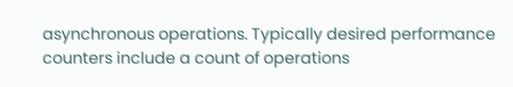asynchronous operations. Typically desired performance counters include a count of operations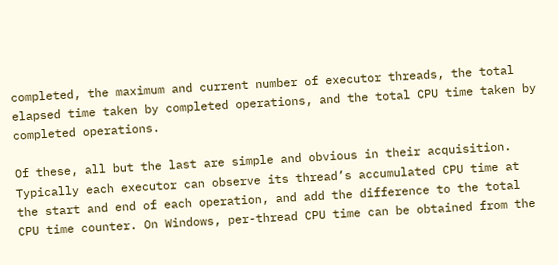completed, the maximum and current number of executor threads, the total elapsed time taken by completed operations, and the total CPU time taken by completed operations.

Of these, all but the last are simple and obvious in their acquisition. Typically each executor can observe its thread’s accumulated CPU time at the start and end of each operation, and add the difference to the total CPU time counter. On Windows, per-thread CPU time can be obtained from the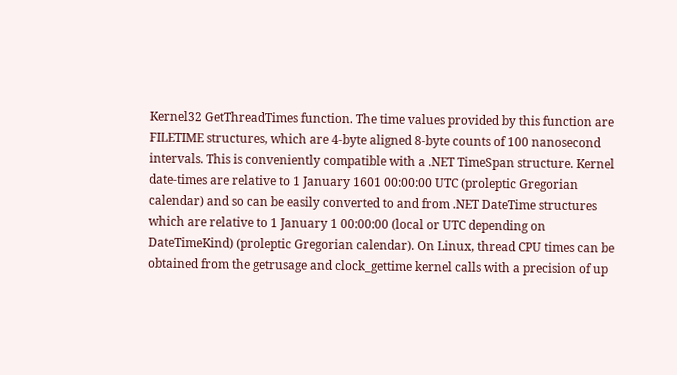Kernel32 GetThreadTimes function. The time values provided by this function are FILETIME structures, which are 4-byte aligned 8-byte counts of 100 nanosecond intervals. This is conveniently compatible with a .NET TimeSpan structure. Kernel date-times are relative to 1 January 1601 00:00:00 UTC (proleptic Gregorian calendar) and so can be easily converted to and from .NET DateTime structures which are relative to 1 January 1 00:00:00 (local or UTC depending on DateTimeKind) (proleptic Gregorian calendar). On Linux, thread CPU times can be obtained from the getrusage and clock_gettime kernel calls with a precision of up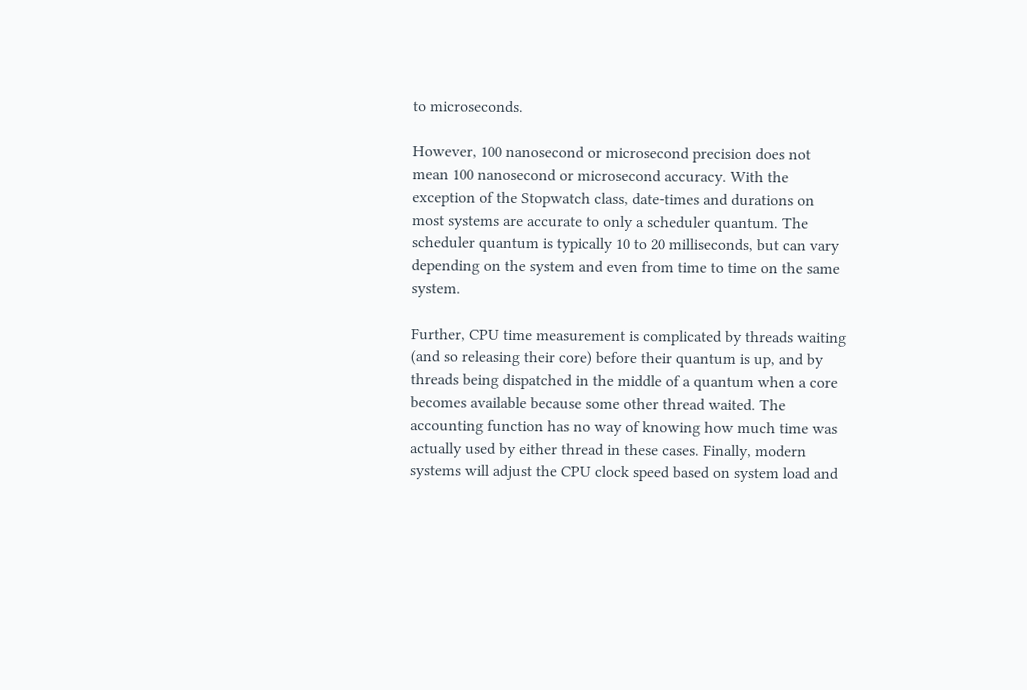to microseconds.

However, 100 nanosecond or microsecond precision does not mean 100 nanosecond or microsecond accuracy. With the exception of the Stopwatch class, date-times and durations on most systems are accurate to only a scheduler quantum. The scheduler quantum is typically 10 to 20 milliseconds, but can vary depending on the system and even from time to time on the same system.

Further, CPU time measurement is complicated by threads waiting (and so releasing their core) before their quantum is up, and by threads being dispatched in the middle of a quantum when a core becomes available because some other thread waited. The accounting function has no way of knowing how much time was actually used by either thread in these cases. Finally, modern systems will adjust the CPU clock speed based on system load and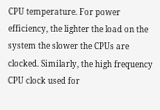CPU temperature. For power efficiency, the lighter the load on the system the slower the CPUs are clocked. Similarly, the high frequency CPU clock used for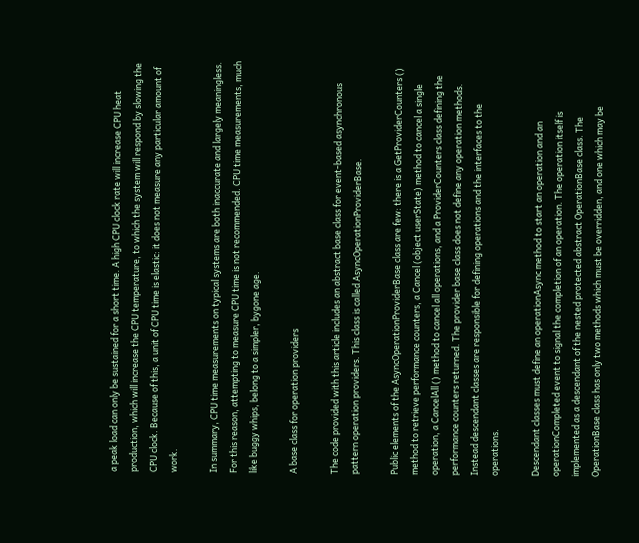a peak load can only be sustained for a short time. A high CPU clock rate will increase CPU heat production, which will increase the CPU temperature, to which the system will respond by slowing the CPU clock. Because of this, a unit of CPU time is elastic: it does not measure any particular amount of work.

In summary, CPU time measurements on typical systems are both inaccurate and largely meaningless. For this reason, attempting to measure CPU time is not recommended. CPU time measurements, much like buggy whips, belong to a simpler, bygone age.

A base class for operation providers

The code provided with this article includes an abstract base class for event-based asynchronous pattern operation providers. This class is called AsyncOperationProviderBase.

Public elements of the AsyncOperationProviderBase class are few: there is a GetProviderCounters () method to retrieve performance counters, a Cancel (object userState) method to cancel a single operation, a CancelAll () method to cancel all operations, and a ProviderCounters class defining the performance counters returned. The provider base class does not define any operation methods. Instead descendant classes are responsible for defining operations and the interfaces to the operations.

Descendant classes must define an operationAsync method to start an operation and an operationCompleted event to signal the completion of an operation. The operation itself is implemented as a descendant of the nested protected abstract OperationBase class. The OperationBase class has only two methods which must be overridden, and one which may be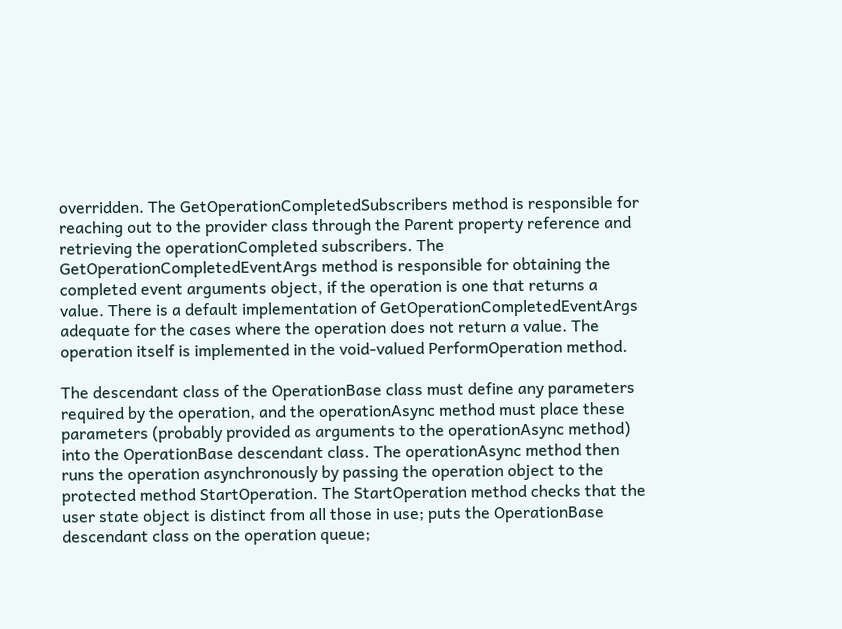overridden. The GetOperationCompletedSubscribers method is responsible for reaching out to the provider class through the Parent property reference and retrieving the operationCompleted subscribers. The GetOperationCompletedEventArgs method is responsible for obtaining the completed event arguments object, if the operation is one that returns a value. There is a default implementation of GetOperationCompletedEventArgs adequate for the cases where the operation does not return a value. The operation itself is implemented in the void-valued PerformOperation method.

The descendant class of the OperationBase class must define any parameters required by the operation, and the operationAsync method must place these parameters (probably provided as arguments to the operationAsync method) into the OperationBase descendant class. The operationAsync method then runs the operation asynchronously by passing the operation object to the protected method StartOperation. The StartOperation method checks that the user state object is distinct from all those in use; puts the OperationBase descendant class on the operation queue;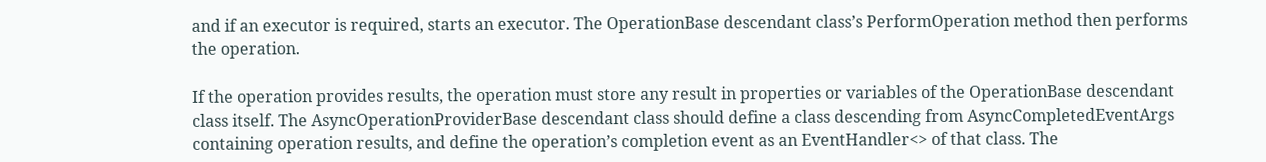and if an executor is required, starts an executor. The OperationBase descendant class’s PerformOperation method then performs the operation.

If the operation provides results, the operation must store any result in properties or variables of the OperationBase descendant class itself. The AsyncOperationProviderBase descendant class should define a class descending from AsyncCompletedEventArgs containing operation results, and define the operation’s completion event as an EventHandler<> of that class. The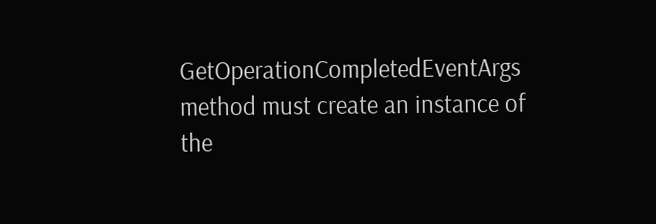GetOperationCompletedEventArgs method must create an instance of the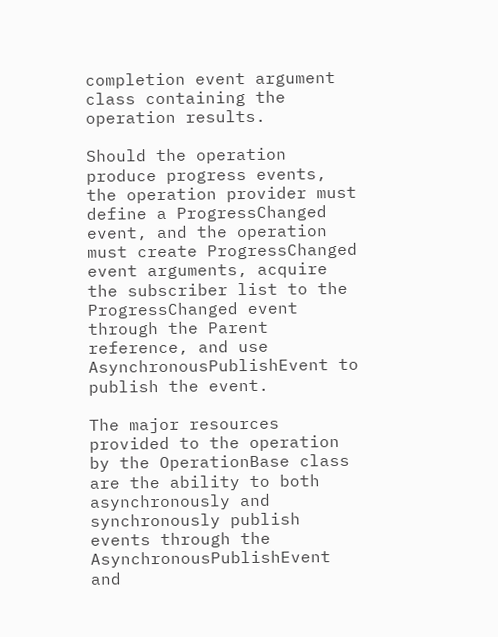completion event argument class containing the operation results.

Should the operation produce progress events, the operation provider must define a ProgressChanged event, and the operation must create ProgressChanged event arguments, acquire the subscriber list to the ProgressChanged event through the Parent reference, and use AsynchronousPublishEvent to publish the event.

The major resources provided to the operation by the OperationBase class are the ability to both asynchronously and synchronously publish events through the AsynchronousPublishEvent and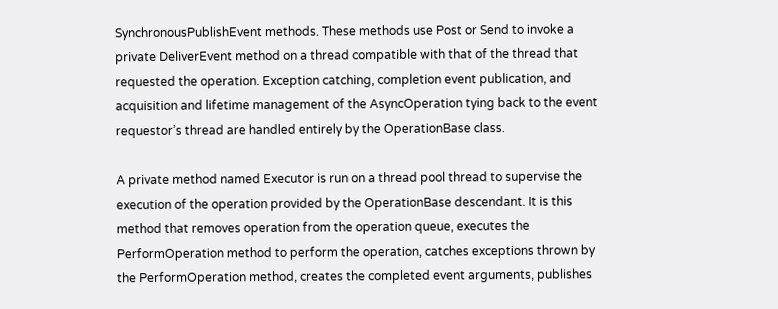SynchronousPublishEvent methods. These methods use Post or Send to invoke a private DeliverEvent method on a thread compatible with that of the thread that requested the operation. Exception catching, completion event publication, and acquisition and lifetime management of the AsyncOperation tying back to the event requestor’s thread are handled entirely by the OperationBase class.

A private method named Executor is run on a thread pool thread to supervise the execution of the operation provided by the OperationBase descendant. It is this method that removes operation from the operation queue, executes the PerformOperation method to perform the operation, catches exceptions thrown by the PerformOperation method, creates the completed event arguments, publishes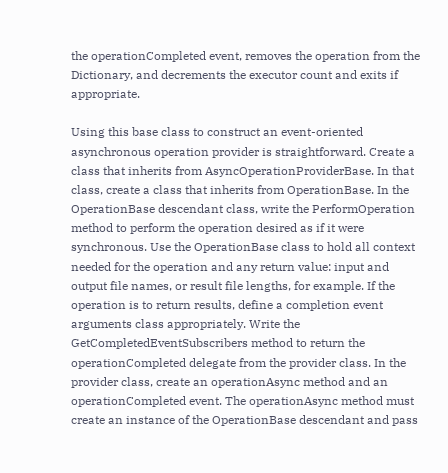the operationCompleted event, removes the operation from the Dictionary, and decrements the executor count and exits if appropriate.

Using this base class to construct an event-oriented asynchronous operation provider is straightforward. Create a class that inherits from AsyncOperationProviderBase. In that class, create a class that inherits from OperationBase. In the OperationBase descendant class, write the PerformOperation method to perform the operation desired as if it were synchronous. Use the OperationBase class to hold all context needed for the operation and any return value: input and output file names, or result file lengths, for example. If the operation is to return results, define a completion event arguments class appropriately. Write the GetCompletedEventSubscribers method to return the operationCompleted delegate from the provider class. In the provider class, create an operationAsync method and an operationCompleted event. The operationAsync method must create an instance of the OperationBase descendant and pass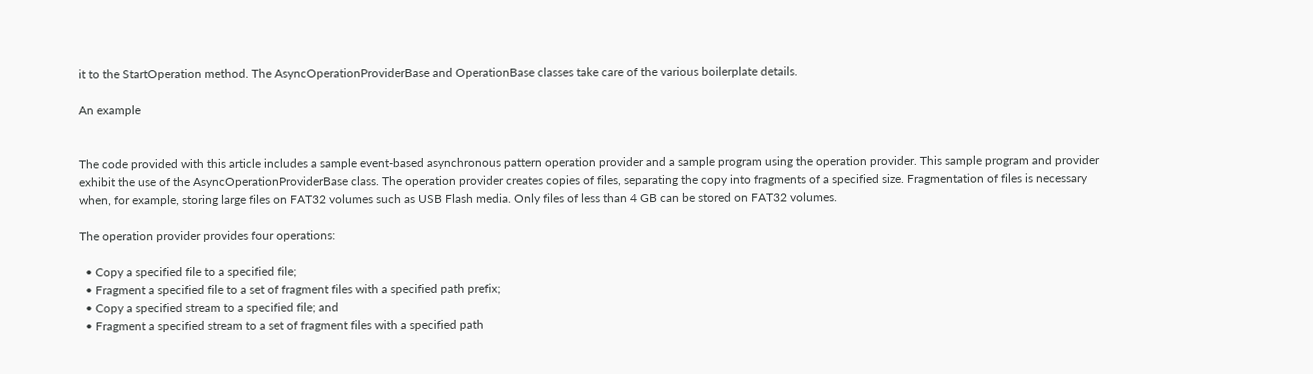it to the StartOperation method. The AsyncOperationProviderBase and OperationBase classes take care of the various boilerplate details.

An example


The code provided with this article includes a sample event-based asynchronous pattern operation provider and a sample program using the operation provider. This sample program and provider exhibit the use of the AsyncOperationProviderBase class. The operation provider creates copies of files, separating the copy into fragments of a specified size. Fragmentation of files is necessary when, for example, storing large files on FAT32 volumes such as USB Flash media. Only files of less than 4 GB can be stored on FAT32 volumes.

The operation provider provides four operations:

  • Copy a specified file to a specified file;
  • Fragment a specified file to a set of fragment files with a specified path prefix;
  • Copy a specified stream to a specified file; and
  • Fragment a specified stream to a set of fragment files with a specified path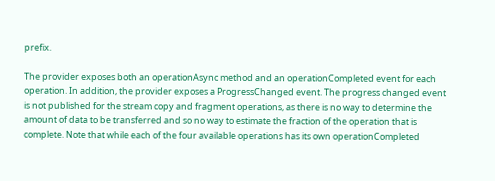prefix.

The provider exposes both an operationAsync method and an operationCompleted event for each operation. In addition, the provider exposes a ProgressChanged event. The progress changed event is not published for the stream copy and fragment operations, as there is no way to determine the amount of data to be transferred and so no way to estimate the fraction of the operation that is complete. Note that while each of the four available operations has its own operationCompleted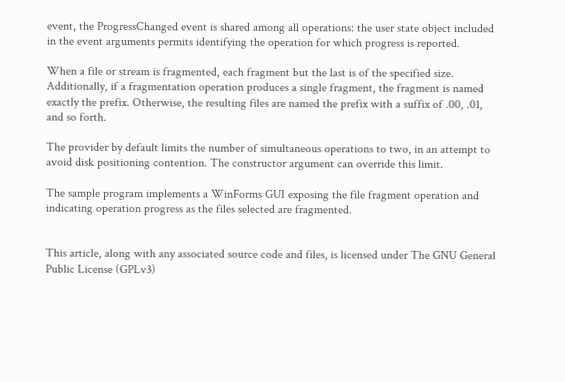event, the ProgressChanged event is shared among all operations: the user state object included in the event arguments permits identifying the operation for which progress is reported.

When a file or stream is fragmented, each fragment but the last is of the specified size. Additionally, if a fragmentation operation produces a single fragment, the fragment is named exactly the prefix. Otherwise, the resulting files are named the prefix with a suffix of .00, .01, and so forth.

The provider by default limits the number of simultaneous operations to two, in an attempt to avoid disk positioning contention. The constructor argument can override this limit.

The sample program implements a WinForms GUI exposing the file fragment operation and indicating operation progress as the files selected are fragmented.


This article, along with any associated source code and files, is licensed under The GNU General Public License (GPLv3)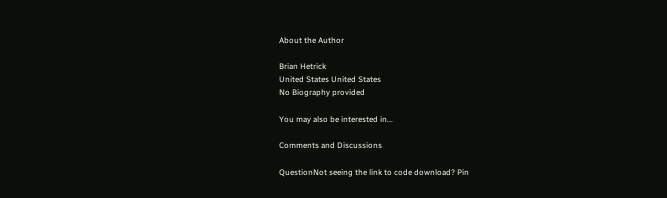About the Author

Brian Hetrick
United States United States
No Biography provided

You may also be interested in...

Comments and Discussions

QuestionNot seeing the link to code download? Pin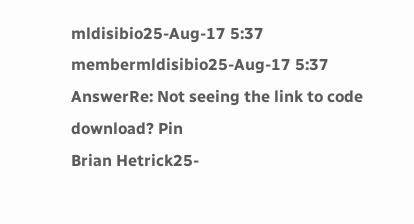mldisibio25-Aug-17 5:37
membermldisibio25-Aug-17 5:37
AnswerRe: Not seeing the link to code download? Pin
Brian Hetrick25-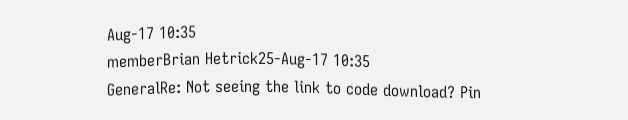Aug-17 10:35
memberBrian Hetrick25-Aug-17 10:35
GeneralRe: Not seeing the link to code download? Pin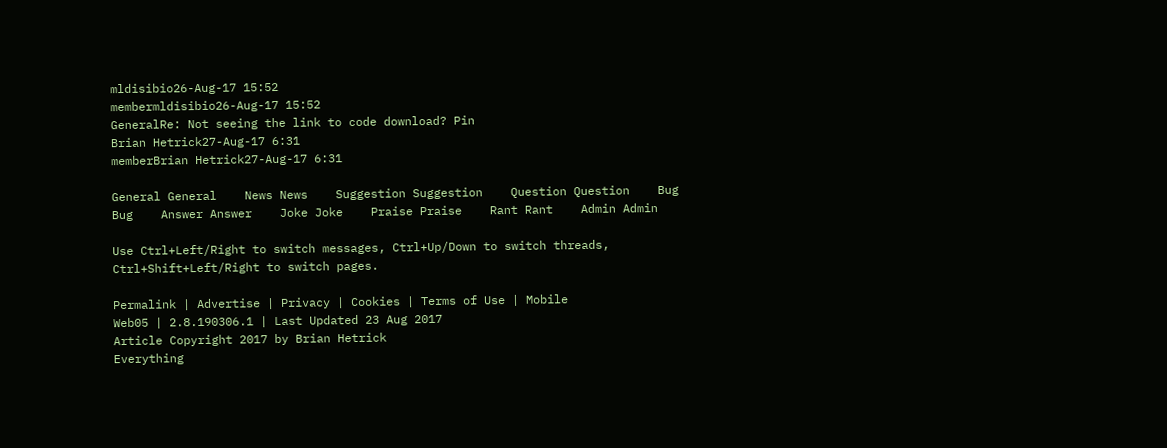mldisibio26-Aug-17 15:52
membermldisibio26-Aug-17 15:52
GeneralRe: Not seeing the link to code download? Pin
Brian Hetrick27-Aug-17 6:31
memberBrian Hetrick27-Aug-17 6:31

General General    News News    Suggestion Suggestion    Question Question    Bug Bug    Answer Answer    Joke Joke    Praise Praise    Rant Rant    Admin Admin

Use Ctrl+Left/Right to switch messages, Ctrl+Up/Down to switch threads, Ctrl+Shift+Left/Right to switch pages.

Permalink | Advertise | Privacy | Cookies | Terms of Use | Mobile
Web05 | 2.8.190306.1 | Last Updated 23 Aug 2017
Article Copyright 2017 by Brian Hetrick
Everything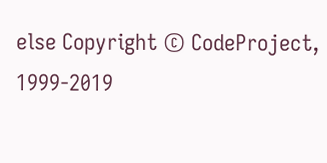else Copyright © CodeProject, 1999-2019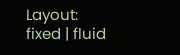Layout: fixed | fluid